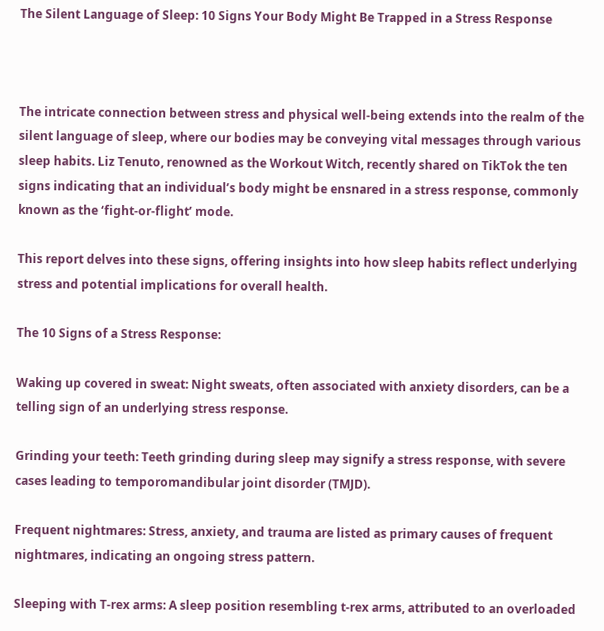The Silent Language of Sleep: 10 Signs Your Body Might Be Trapped in a Stress Response



The intricate connection between stress and physical well-being extends into the realm of the silent language of sleep, where our bodies may be conveying vital messages through various sleep habits. Liz Tenuto, renowned as the Workout Witch, recently shared on TikTok the ten signs indicating that an individual’s body might be ensnared in a stress response, commonly known as the ‘fight-or-flight’ mode.

This report delves into these signs, offering insights into how sleep habits reflect underlying stress and potential implications for overall health.

The 10 Signs of a Stress Response:

Waking up covered in sweat: Night sweats, often associated with anxiety disorders, can be a telling sign of an underlying stress response.

Grinding your teeth: Teeth grinding during sleep may signify a stress response, with severe cases leading to temporomandibular joint disorder (TMJD).

Frequent nightmares: Stress, anxiety, and trauma are listed as primary causes of frequent nightmares, indicating an ongoing stress pattern.

Sleeping with T-rex arms: A sleep position resembling t-rex arms, attributed to an overloaded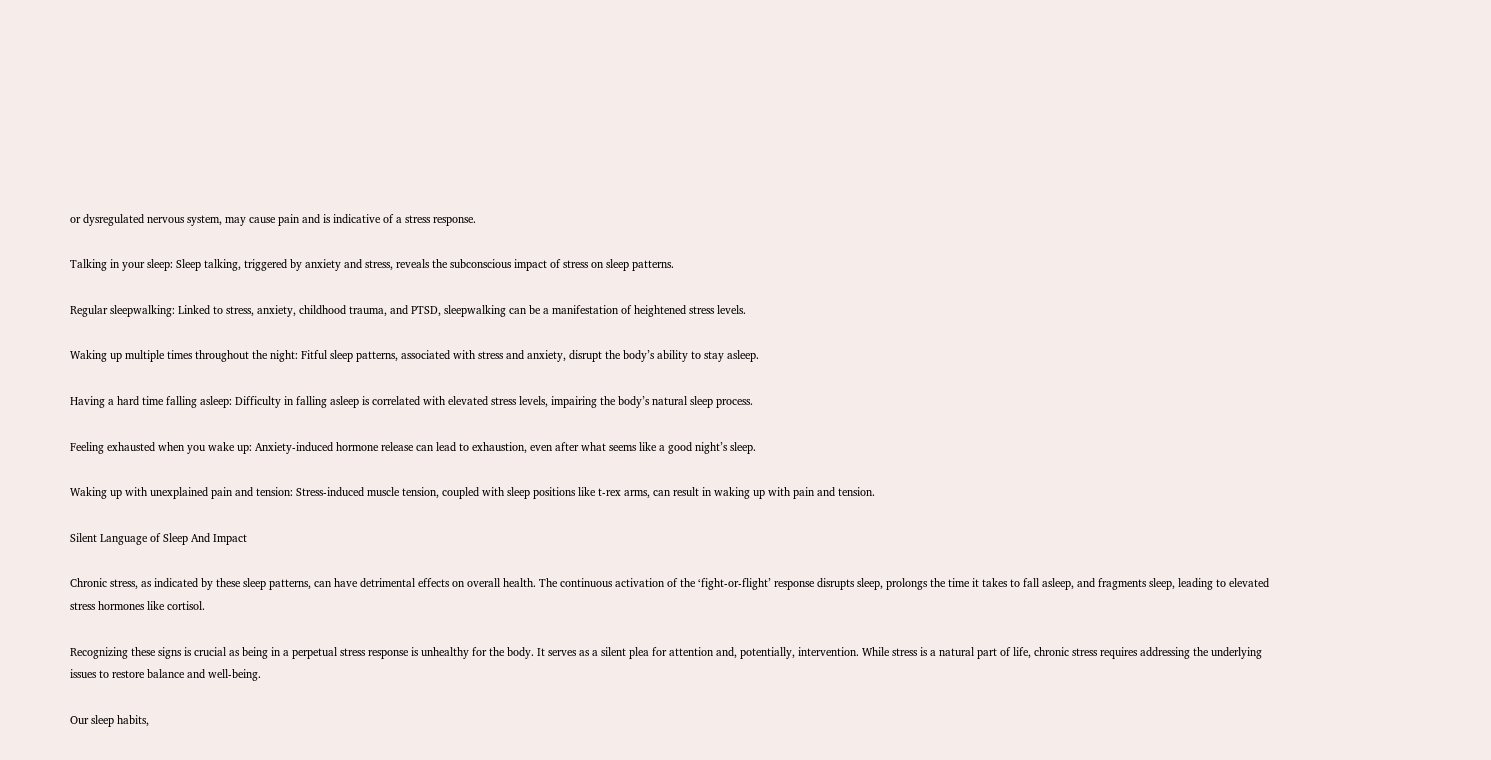or dysregulated nervous system, may cause pain and is indicative of a stress response.

Talking in your sleep: Sleep talking, triggered by anxiety and stress, reveals the subconscious impact of stress on sleep patterns.

Regular sleepwalking: Linked to stress, anxiety, childhood trauma, and PTSD, sleepwalking can be a manifestation of heightened stress levels.

Waking up multiple times throughout the night: Fitful sleep patterns, associated with stress and anxiety, disrupt the body’s ability to stay asleep.

Having a hard time falling asleep: Difficulty in falling asleep is correlated with elevated stress levels, impairing the body’s natural sleep process.

Feeling exhausted when you wake up: Anxiety-induced hormone release can lead to exhaustion, even after what seems like a good night’s sleep.

Waking up with unexplained pain and tension: Stress-induced muscle tension, coupled with sleep positions like t-rex arms, can result in waking up with pain and tension.

Silent Language of Sleep And Impact

Chronic stress, as indicated by these sleep patterns, can have detrimental effects on overall health. The continuous activation of the ‘fight-or-flight’ response disrupts sleep, prolongs the time it takes to fall asleep, and fragments sleep, leading to elevated stress hormones like cortisol.

Recognizing these signs is crucial as being in a perpetual stress response is unhealthy for the body. It serves as a silent plea for attention and, potentially, intervention. While stress is a natural part of life, chronic stress requires addressing the underlying issues to restore balance and well-being.

Our sleep habits,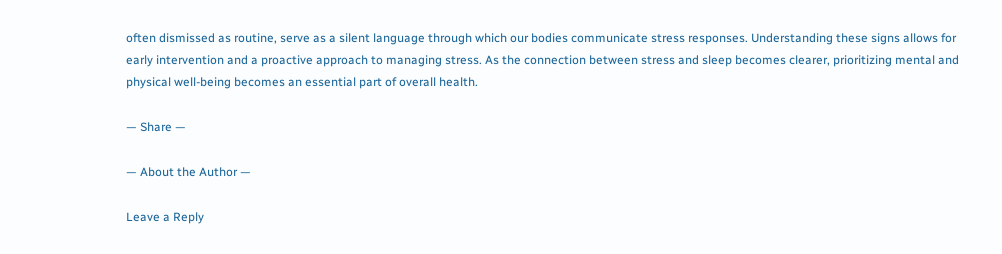often dismissed as routine, serve as a silent language through which our bodies communicate stress responses. Understanding these signs allows for early intervention and a proactive approach to managing stress. As the connection between stress and sleep becomes clearer, prioritizing mental and physical well-being becomes an essential part of overall health.

— Share —

— About the Author —

Leave a Reply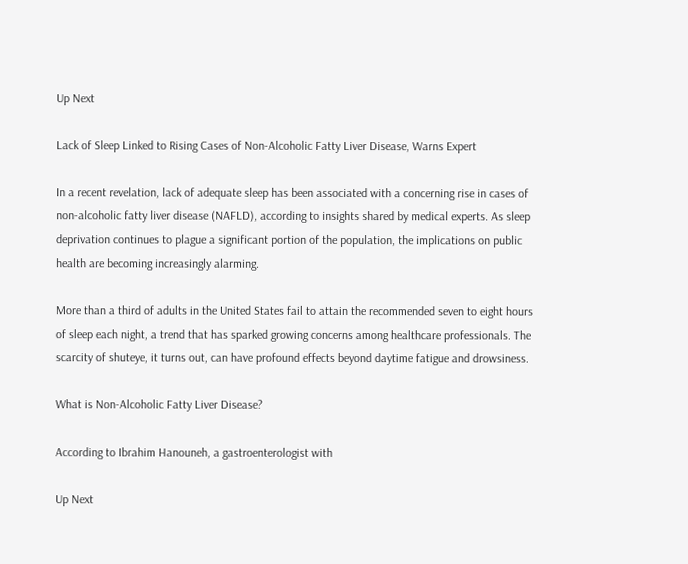Up Next

Lack of Sleep Linked to Rising Cases of Non-Alcoholic Fatty Liver Disease, Warns Expert

In a recent revelation, lack of adequate sleep has been associated with a concerning rise in cases of non-alcoholic fatty liver disease (NAFLD), according to insights shared by medical experts. As sleep deprivation continues to plague a significant portion of the population, the implications on public health are becoming increasingly alarming.

More than a third of adults in the United States fail to attain the recommended seven to eight hours of sleep each night, a trend that has sparked growing concerns among healthcare professionals. The scarcity of shuteye, it turns out, can have profound effects beyond daytime fatigue and drowsiness.

What is Non-Alcoholic Fatty Liver Disease?

According to Ibrahim Hanouneh, a gastroenterologist with

Up Next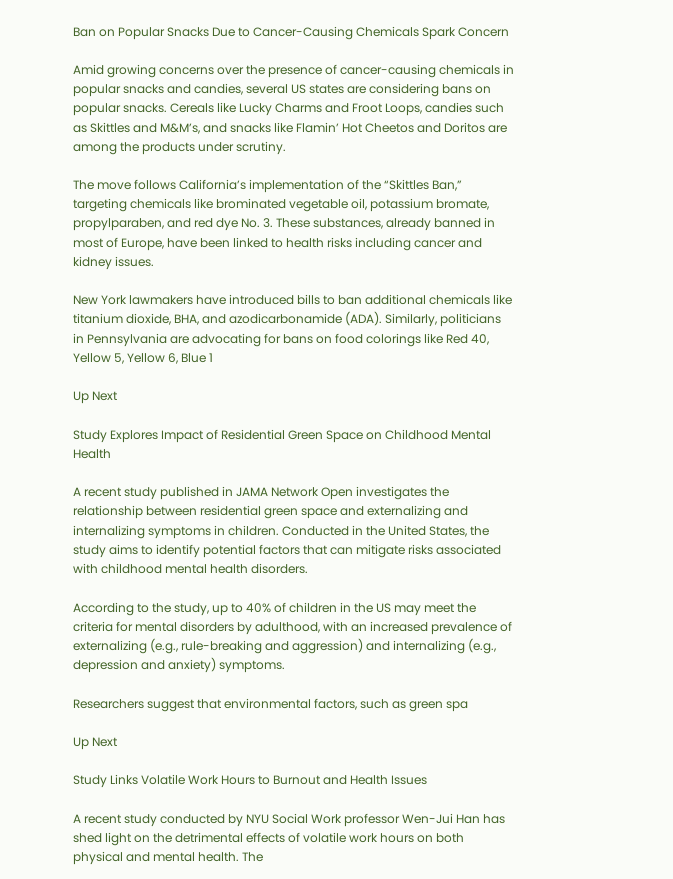Ban on Popular Snacks Due to Cancer-Causing Chemicals Spark Concern

Amid growing concerns over the presence of cancer-causing chemicals in popular snacks and candies, several US states are considering bans on popular snacks. Cereals like Lucky Charms and Froot Loops, candies such as Skittles and M&M’s, and snacks like Flamin’ Hot Cheetos and Doritos are among the products under scrutiny.

The move follows California’s implementation of the “Skittles Ban,” targeting chemicals like brominated vegetable oil, potassium bromate, propylparaben, and red dye No. 3. These substances, already banned in most of Europe, have been linked to health risks including cancer and kidney issues.

New York lawmakers have introduced bills to ban additional chemicals like titanium dioxide, BHA, and azodicarbonamide (ADA). Similarly, politicians in Pennsylvania are advocating for bans on food colorings like Red 40, Yellow 5, Yellow 6, Blue 1

Up Next

Study Explores Impact of Residential Green Space on Childhood Mental Health

A recent study published in JAMA Network Open investigates the relationship between residential green space and externalizing and internalizing symptoms in children. Conducted in the United States, the study aims to identify potential factors that can mitigate risks associated with childhood mental health disorders.

According to the study, up to 40% of children in the US may meet the criteria for mental disorders by adulthood, with an increased prevalence of externalizing (e.g., rule-breaking and aggression) and internalizing (e.g., depression and anxiety) symptoms.

Researchers suggest that environmental factors, such as green spa

Up Next

Study Links Volatile Work Hours to Burnout and Health Issues

A recent study conducted by NYU Social Work professor Wen-Jui Han has shed light on the detrimental effects of volatile work hours on both physical and mental health. The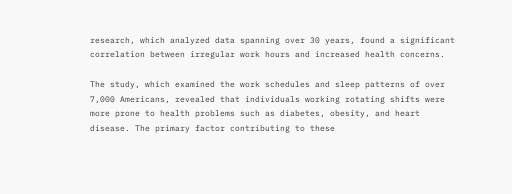research, which analyzed data spanning over 30 years, found a significant correlation between irregular work hours and increased health concerns.

The study, which examined the work schedules and sleep patterns of over 7,000 Americans, revealed that individuals working rotating shifts were more prone to health problems such as diabetes, obesity, and heart disease. The primary factor contributing to these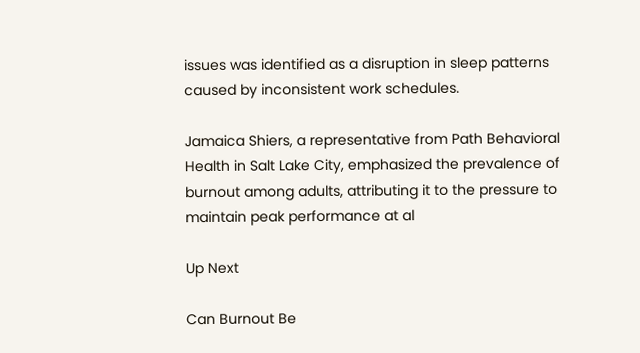issues was identified as a disruption in sleep patterns caused by inconsistent work schedules.

Jamaica Shiers, a representative from Path Behavioral Health in Salt Lake City, emphasized the prevalence of burnout among adults, attributing it to the pressure to maintain peak performance at al

Up Next

Can Burnout Be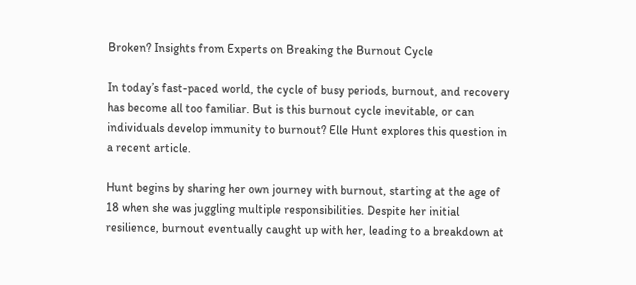Broken? Insights from Experts on Breaking the Burnout Cycle

In today’s fast-paced world, the cycle of busy periods, burnout, and recovery has become all too familiar. But is this burnout cycle inevitable, or can individuals develop immunity to burnout? Elle Hunt explores this question in a recent article.

Hunt begins by sharing her own journey with burnout, starting at the age of 18 when she was juggling multiple responsibilities. Despite her initial resilience, burnout eventually caught up with her, leading to a breakdown at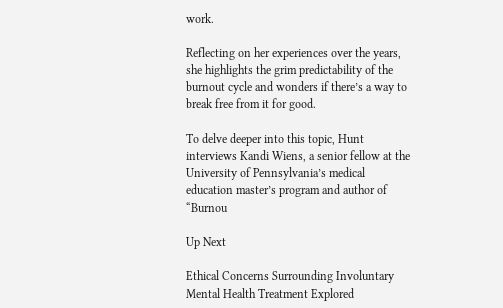work.

Reflecting on her experiences over the years, she highlights the grim predictability of the burnout cycle and wonders if there’s a way to break free from it for good.

To delve deeper into this topic, Hunt interviews Kandi Wiens, a senior fellow at the University of Pennsylvania’s medical education master’s program and author of “Burnou

Up Next

Ethical Concerns Surrounding Involuntary Mental Health Treatment Explored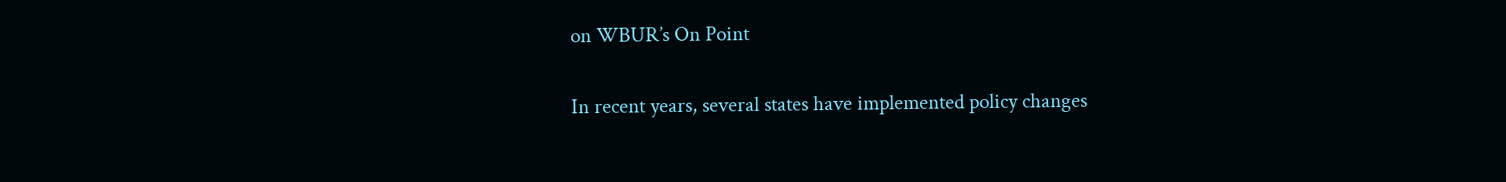on WBUR’s On Point

In recent years, several states have implemented policy changes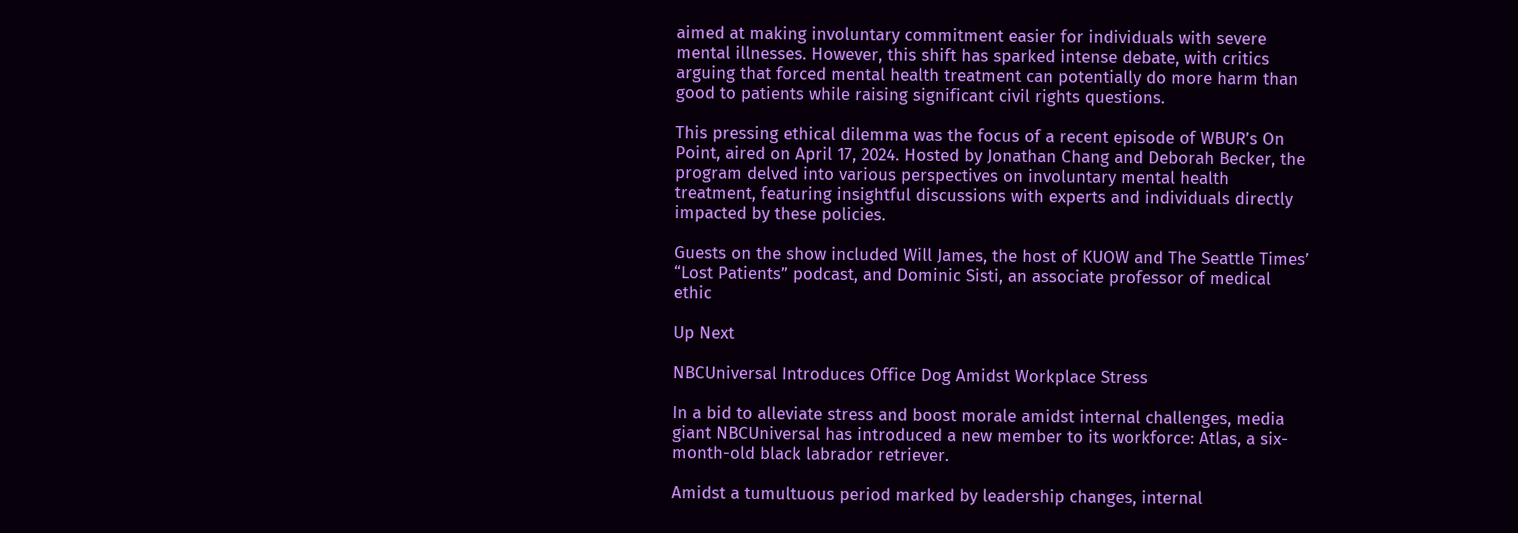aimed at making involuntary commitment easier for individuals with severe mental illnesses. However, this shift has sparked intense debate, with critics arguing that forced mental health treatment can potentially do more harm than good to patients while raising significant civil rights questions.

This pressing ethical dilemma was the focus of a recent episode of WBUR’s On Point, aired on April 17, 2024. Hosted by Jonathan Chang and Deborah Becker, the program delved into various perspectives on involuntary mental health treatment, featuring insightful discussions with experts and individuals directly impacted by these policies.

Guests on the show included Will James, the host of KUOW and The Seattle Times’ “Lost Patients” podcast, and Dominic Sisti, an associate professor of medical ethic

Up Next

NBCUniversal Introduces Office Dog Amidst Workplace Stress

In a bid to alleviate stress and boost morale amidst internal challenges, media giant NBCUniversal has introduced a new member to its workforce: Atlas, a six-month-old black labrador retriever.

Amidst a tumultuous period marked by leadership changes, internal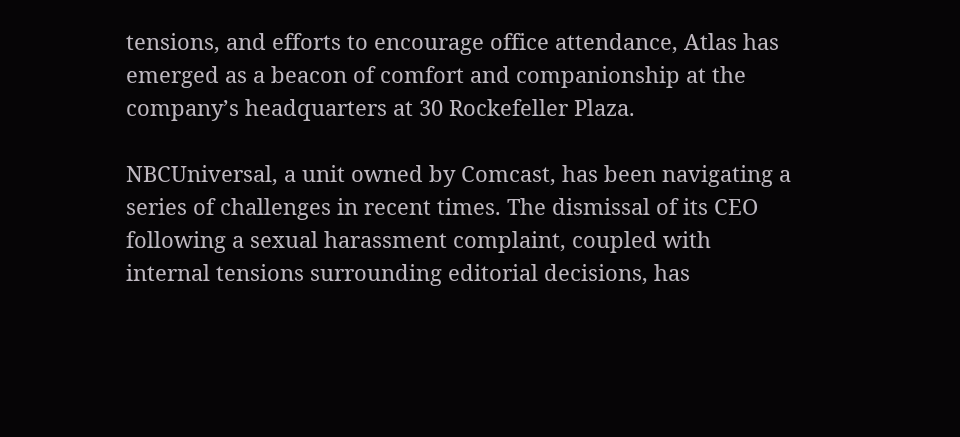tensions, and efforts to encourage office attendance, Atlas has emerged as a beacon of comfort and companionship at the company’s headquarters at 30 Rockefeller Plaza.

NBCUniversal, a unit owned by Comcast, has been navigating a series of challenges in recent times. The dismissal of its CEO following a sexual harassment complaint, coupled with internal tensions surrounding editorial decisions, has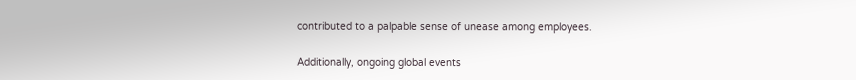contributed to a palpable sense of unease among employees.

Additionally, ongoing global events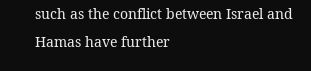such as the conflict between Israel and Hamas have further